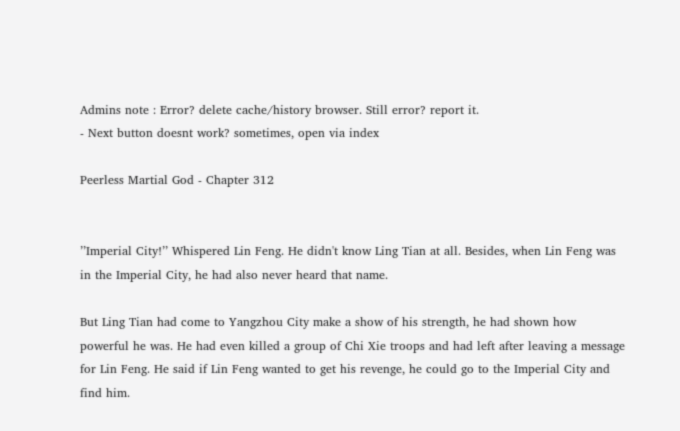Admins note : Error? delete cache/history browser. Still error? report it.
- Next button doesnt work? sometimes, open via index

Peerless Martial God - Chapter 312


’’Imperial City!’’ Whispered Lin Feng. He didn't know Ling Tian at all. Besides, when Lin Feng was in the Imperial City, he had also never heard that name.

But Ling Tian had come to Yangzhou City make a show of his strength, he had shown how powerful he was. He had even killed a group of Chi Xie troops and had left after leaving a message for Lin Feng. He said if Lin Feng wanted to get his revenge, he could go to the Imperial City and find him.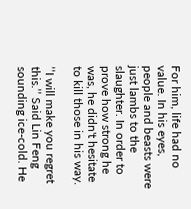For him, life had no value. In his eyes, people and beasts were just lambs to the slaughter. In order to prove how strong he was, he didn't hesitate to kill those in his way.

’’I will make you regret this.’’ Said Lin Feng sounding ice-cold. He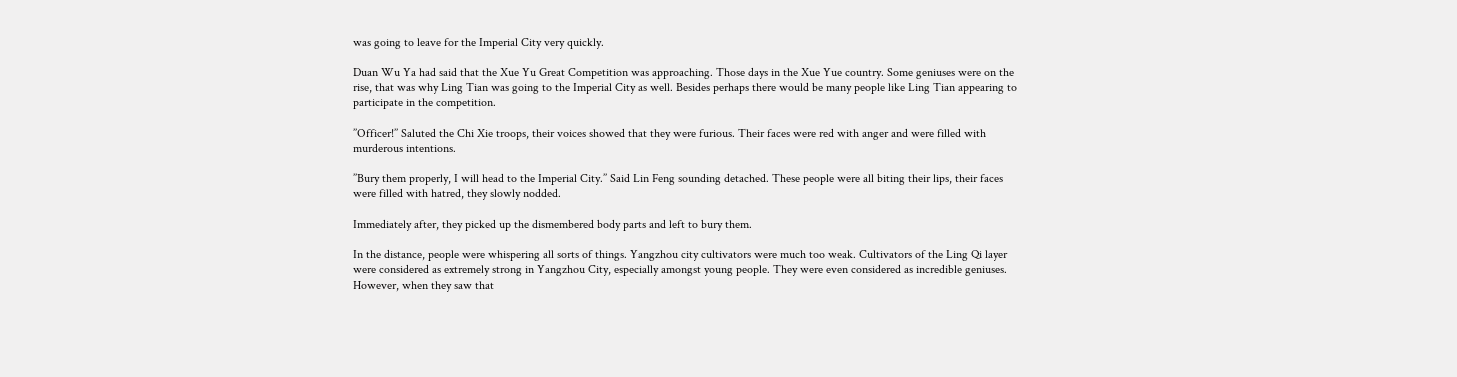was going to leave for the Imperial City very quickly.

Duan Wu Ya had said that the Xue Yu Great Competition was approaching. Those days in the Xue Yue country. Some geniuses were on the rise, that was why Ling Tian was going to the Imperial City as well. Besides perhaps there would be many people like Ling Tian appearing to participate in the competition.

’’Officer!’’ Saluted the Chi Xie troops, their voices showed that they were furious. Their faces were red with anger and were filled with murderous intentions.

’’Bury them properly, I will head to the Imperial City.’’ Said Lin Feng sounding detached. These people were all biting their lips, their faces were filled with hatred, they slowly nodded.

Immediately after, they picked up the dismembered body parts and left to bury them.

In the distance, people were whispering all sorts of things. Yangzhou city cultivators were much too weak. Cultivators of the Ling Qi layer were considered as extremely strong in Yangzhou City, especially amongst young people. They were even considered as incredible geniuses. However, when they saw that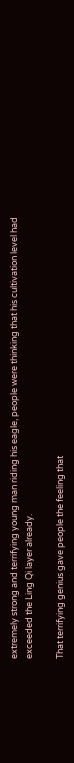extremely strong and terrifying young man riding his eagle, people were thinking that his cultivation level had exceeded the Ling Qi layer already.

That terrifying genius gave people the feeling that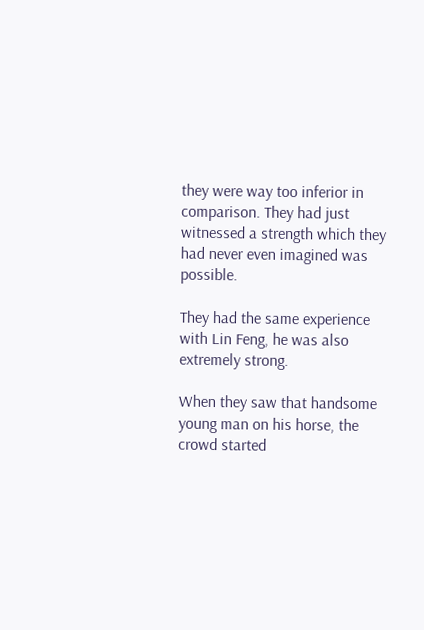they were way too inferior in comparison. They had just witnessed a strength which they had never even imagined was possible.

They had the same experience with Lin Feng, he was also extremely strong.

When they saw that handsome young man on his horse, the crowd started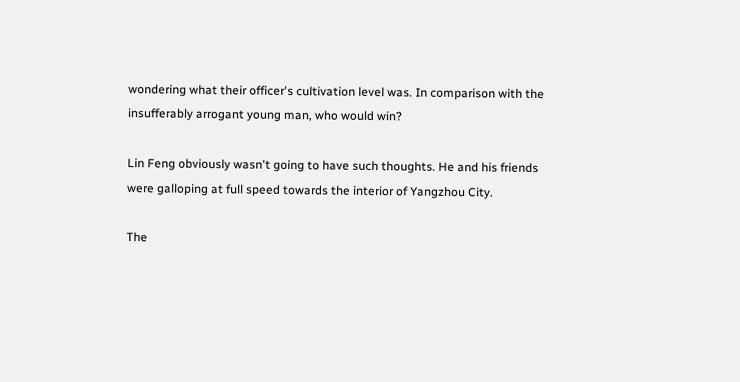wondering what their officer's cultivation level was. In comparison with the insufferably arrogant young man, who would win?

Lin Feng obviously wasn't going to have such thoughts. He and his friends were galloping at full speed towards the interior of Yangzhou City.

The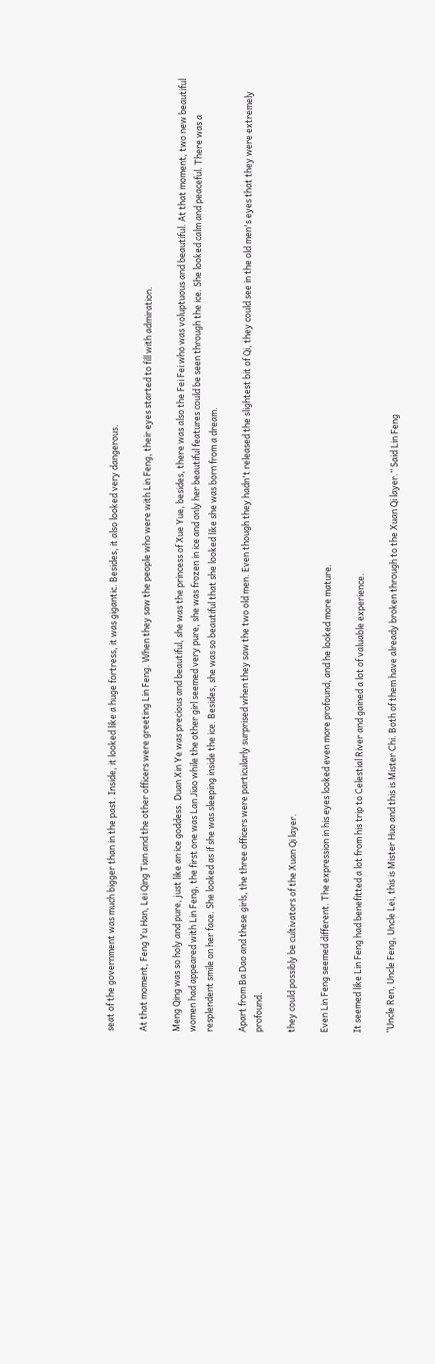seat of the government was much bigger than in the past. Inside, it looked like a huge fortress, it was gigantic. Besides, it also looked very dangerous.

At that moment, Feng Yu Han, Lei Qing Tian and the other officers were greeting Lin Feng. When they saw the people who were with Lin Feng, their eyes started to fill with admiration.

Meng Qing was so holy and pure, just like an ice goddess. Duan Xin Ye was precious and beautiful, she was the princess of Xue Yue, besides, there was also the Fei Fei who was voluptuous and beautiful. At that moment, two new beautiful women had appeared with Lin Feng, the first one was Lan Jiao while the other girl seemed very pure, she was frozen in ice and only her beautiful features could be seen through the ice. She looked calm and peaceful. There was a resplendent smile on her face. She looked as if she was sleeping inside the ice. Besides, she was so beautiful that she looked like she was born from a dream.

Apart from Ba Dao and these girls, the three officers were particularly surprised when they saw the two old men. Even though they hadn't released the slightest bit of Qi, they could see in the old men's eyes that they were extremely profound.

they could possibly be cultivators of the Xuan Qi layer.

Even Lin Feng seemed different. The expression in his eyes looked even more profound, and he looked more mature.

It seemed like Lin Feng had benefitted a lot from his trip to Celestial River and gained a lot of valuable experience.

’’Uncle Ren, Uncle Feng, Uncle Lei, this is Mister Huo and this is Mister Chi. Both of them have already broken through to the Xuan Qi layer.’’ Said Lin Feng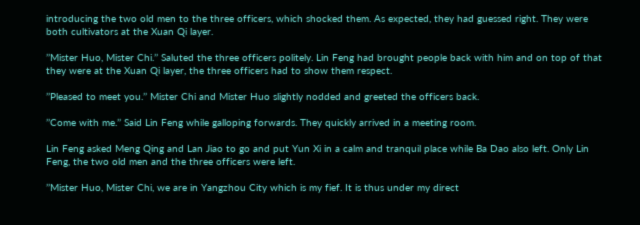introducing the two old men to the three officers, which shocked them. As expected, they had guessed right. They were both cultivators at the Xuan Qi layer.

’’Mister Huo, Mister Chi.’’ Saluted the three officers politely. Lin Feng had brought people back with him and on top of that they were at the Xuan Qi layer, the three officers had to show them respect.

’’Pleased to meet you.’’ Mister Chi and Mister Huo slightly nodded and greeted the officers back.

’’Come with me.’’ Said Lin Feng while galloping forwards. They quickly arrived in a meeting room.

Lin Feng asked Meng Qing and Lan Jiao to go and put Yun Xi in a calm and tranquil place while Ba Dao also left. Only Lin Feng, the two old men and the three officers were left.

’’Mister Huo, Mister Chi, we are in Yangzhou City which is my fief. It is thus under my direct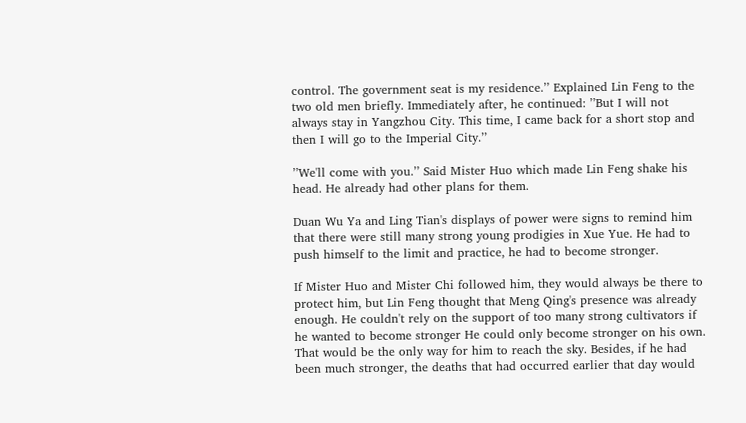control. The government seat is my residence.’’ Explained Lin Feng to the two old men briefly. Immediately after, he continued: ’’But I will not always stay in Yangzhou City. This time, I came back for a short stop and then I will go to the Imperial City.’’

’’We'll come with you.’’ Said Mister Huo which made Lin Feng shake his head. He already had other plans for them.

Duan Wu Ya and Ling Tian's displays of power were signs to remind him that there were still many strong young prodigies in Xue Yue. He had to push himself to the limit and practice, he had to become stronger.

If Mister Huo and Mister Chi followed him, they would always be there to protect him, but Lin Feng thought that Meng Qing's presence was already enough. He couldn't rely on the support of too many strong cultivators if he wanted to become stronger He could only become stronger on his own. That would be the only way for him to reach the sky. Besides, if he had been much stronger, the deaths that had occurred earlier that day would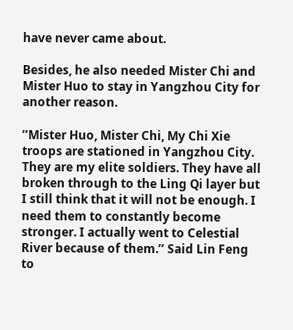have never came about.

Besides, he also needed Mister Chi and Mister Huo to stay in Yangzhou City for another reason.

’’Mister Huo, Mister Chi, My Chi Xie troops are stationed in Yangzhou City. They are my elite soldiers. They have all broken through to the Ling Qi layer but I still think that it will not be enough. I need them to constantly become stronger. I actually went to Celestial River because of them.’’ Said Lin Feng to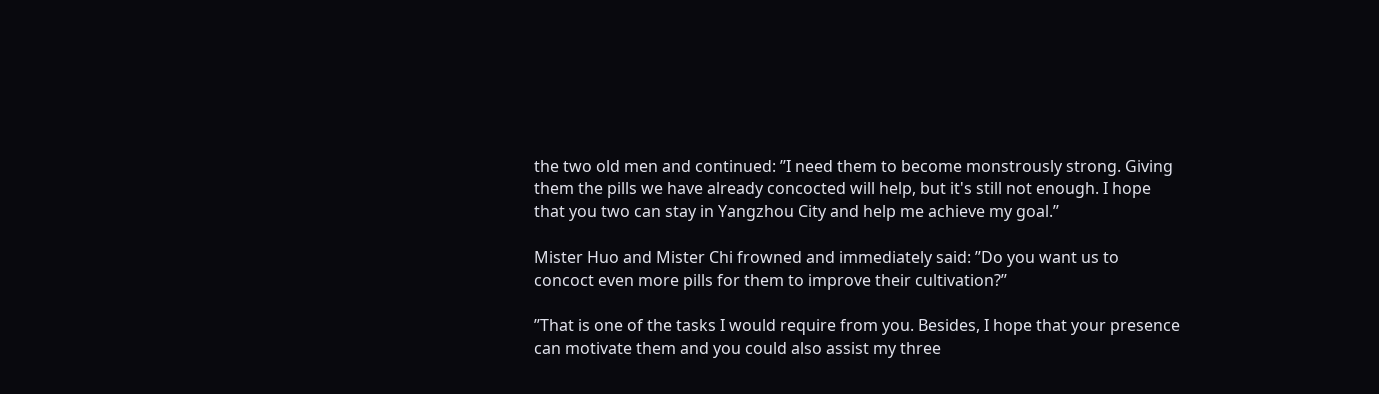the two old men and continued: ’’I need them to become monstrously strong. Giving them the pills we have already concocted will help, but it's still not enough. I hope that you two can stay in Yangzhou City and help me achieve my goal.’’

Mister Huo and Mister Chi frowned and immediately said: ’’Do you want us to concoct even more pills for them to improve their cultivation?’’

’’That is one of the tasks I would require from you. Besides, I hope that your presence can motivate them and you could also assist my three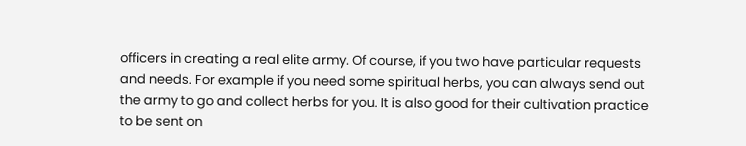officers in creating a real elite army. Of course, if you two have particular requests and needs. For example if you need some spiritual herbs, you can always send out the army to go and collect herbs for you. It is also good for their cultivation practice to be sent on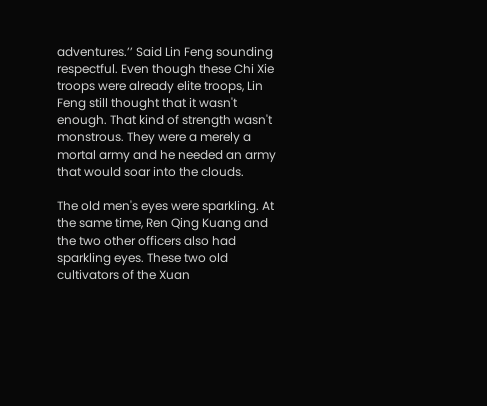adventures.’’ Said Lin Feng sounding respectful. Even though these Chi Xie troops were already elite troops, Lin Feng still thought that it wasn't enough. That kind of strength wasn't monstrous. They were a merely a mortal army and he needed an army that would soar into the clouds.

The old men's eyes were sparkling. At the same time, Ren Qing Kuang and the two other officers also had sparkling eyes. These two old cultivators of the Xuan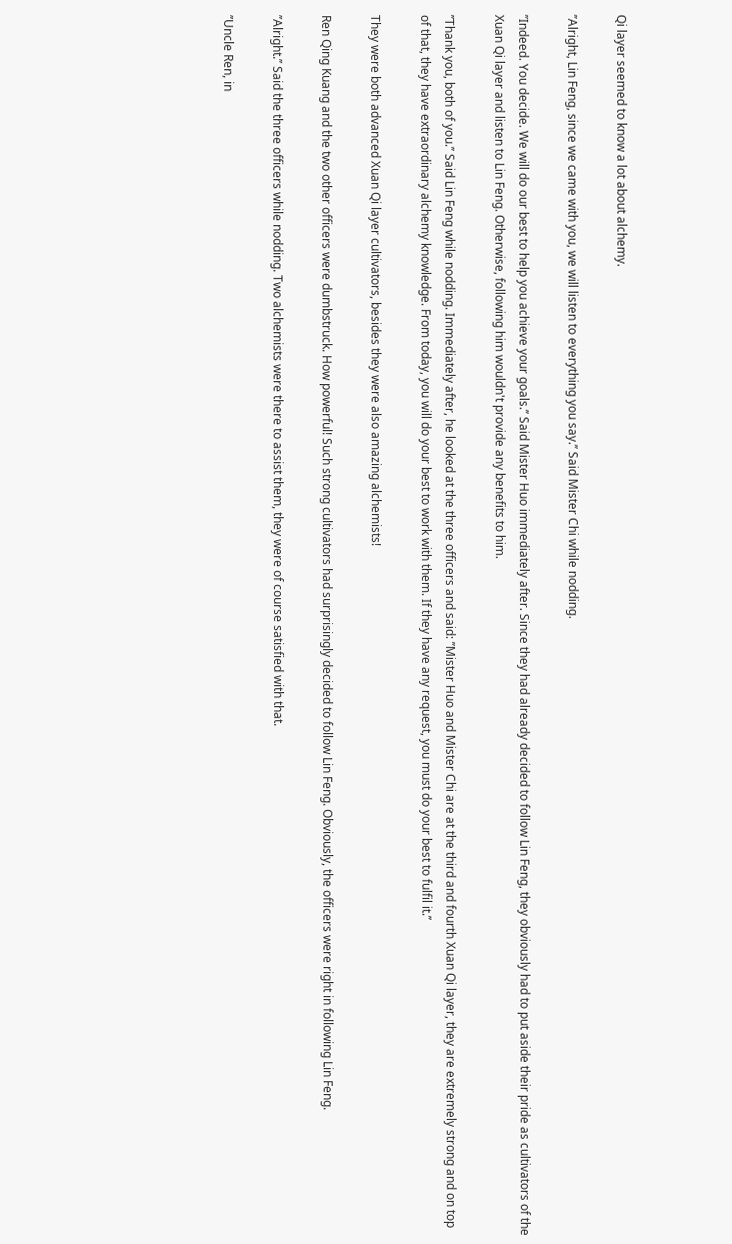Qi layer seemed to know a lot about alchemy.

’’Alright, Lin Feng, since we came with you, we will listen to everything you say.’’ Said Mister Chi while nodding.

’’Indeed. You decide. We will do our best to help you achieve your goals.’’ Said Mister Huo immediately after. Since they had already decided to follow Lin Feng, they obviously had to put aside their pride as cultivators of the Xuan Qi layer and listen to Lin Feng. Otherwise, following him wouldn't provide any benefits to him.

’’Thank you, both of you.’’ Said Lin Feng while nodding. Immediately after, he looked at the three officers and said: ’’Mister Huo and Mister Chi are at the third and fourth Xuan Qi layer, they are extremely strong and on top of that, they have extraordinary alchemy knowledge. From today, you will do your best to work with them. If they have any request, you must do your best to fulfil it.’’

They were both advanced Xuan Qi layer cultivators, besides they were also amazing alchemists!

Ren Qing Kuang and the two other officers were dumbstruck. How powerful! Such strong cultivators had surprisingly decided to follow Lin Feng. Obviously, the officers were right in following Lin Feng.

’’Alright.’’ Said the three officers while nodding. Two alchemists were there to assist them, they were of course satisfied with that.

’’Uncle Ren, in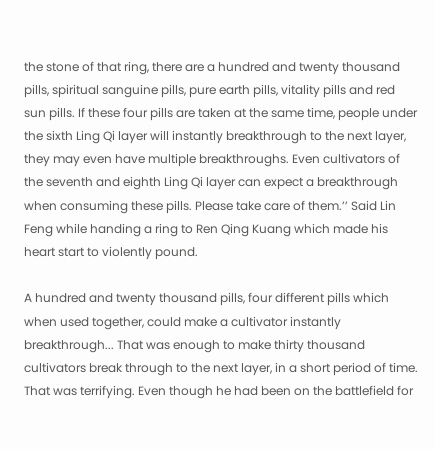the stone of that ring, there are a hundred and twenty thousand pills, spiritual sanguine pills, pure earth pills, vitality pills and red sun pills. If these four pills are taken at the same time, people under the sixth Ling Qi layer will instantly breakthrough to the next layer, they may even have multiple breakthroughs. Even cultivators of the seventh and eighth Ling Qi layer can expect a breakthrough when consuming these pills. Please take care of them.’’ Said Lin Feng while handing a ring to Ren Qing Kuang which made his heart start to violently pound.

A hundred and twenty thousand pills, four different pills which when used together, could make a cultivator instantly breakthrough... That was enough to make thirty thousand cultivators break through to the next layer, in a short period of time. That was terrifying. Even though he had been on the battlefield for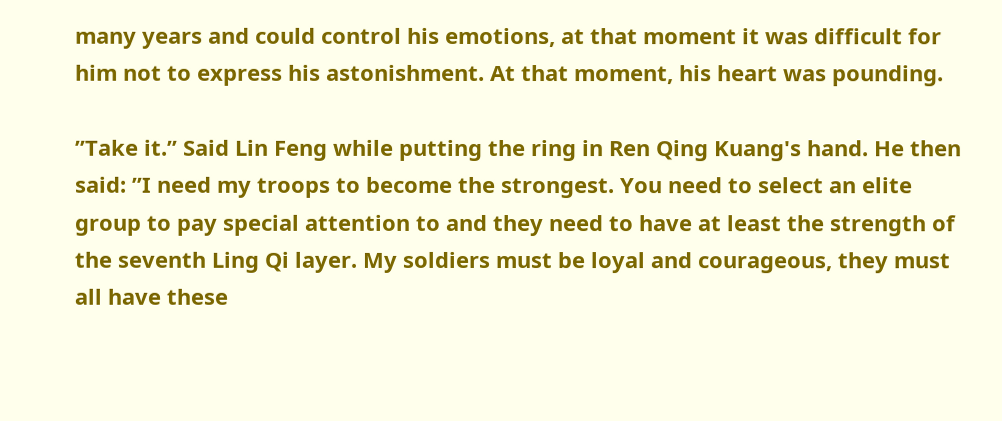many years and could control his emotions, at that moment it was difficult for him not to express his astonishment. At that moment, his heart was pounding.

’’Take it.’’ Said Lin Feng while putting the ring in Ren Qing Kuang's hand. He then said: ’’I need my troops to become the strongest. You need to select an elite group to pay special attention to and they need to have at least the strength of the seventh Ling Qi layer. My soldiers must be loyal and courageous, they must all have these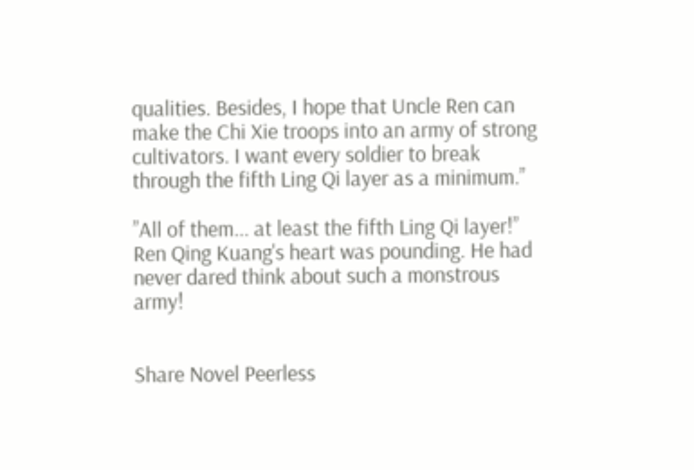qualities. Besides, I hope that Uncle Ren can make the Chi Xie troops into an army of strong cultivators. I want every soldier to break through the fifth Ling Qi layer as a minimum.’’

’’All of them... at least the fifth Ling Qi layer!’’ Ren Qing Kuang's heart was pounding. He had never dared think about such a monstrous army!


Share Novel Peerless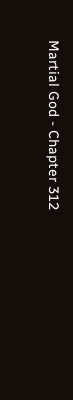Martial God - Chapter 312